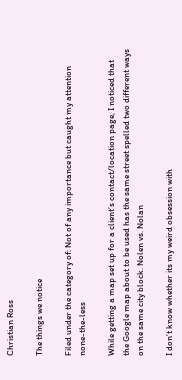Christian Ross

The things we notice

Filed under the category of: Not of any importance but caught my attention none-the-less

While getting a map set up for a client’s contact/location page, I noticed that the Google map about to be used has the same street spelled two different ways on the same city block. Nolen vs. Nolan

I don’t know whether its my weird obsession with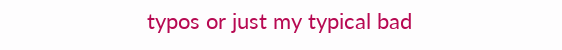typos or just my typical bad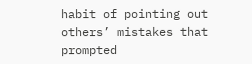habit of pointing out others’ mistakes that prompted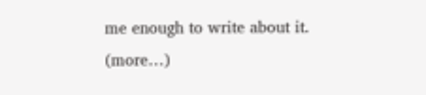me enough to write about it. (more…)